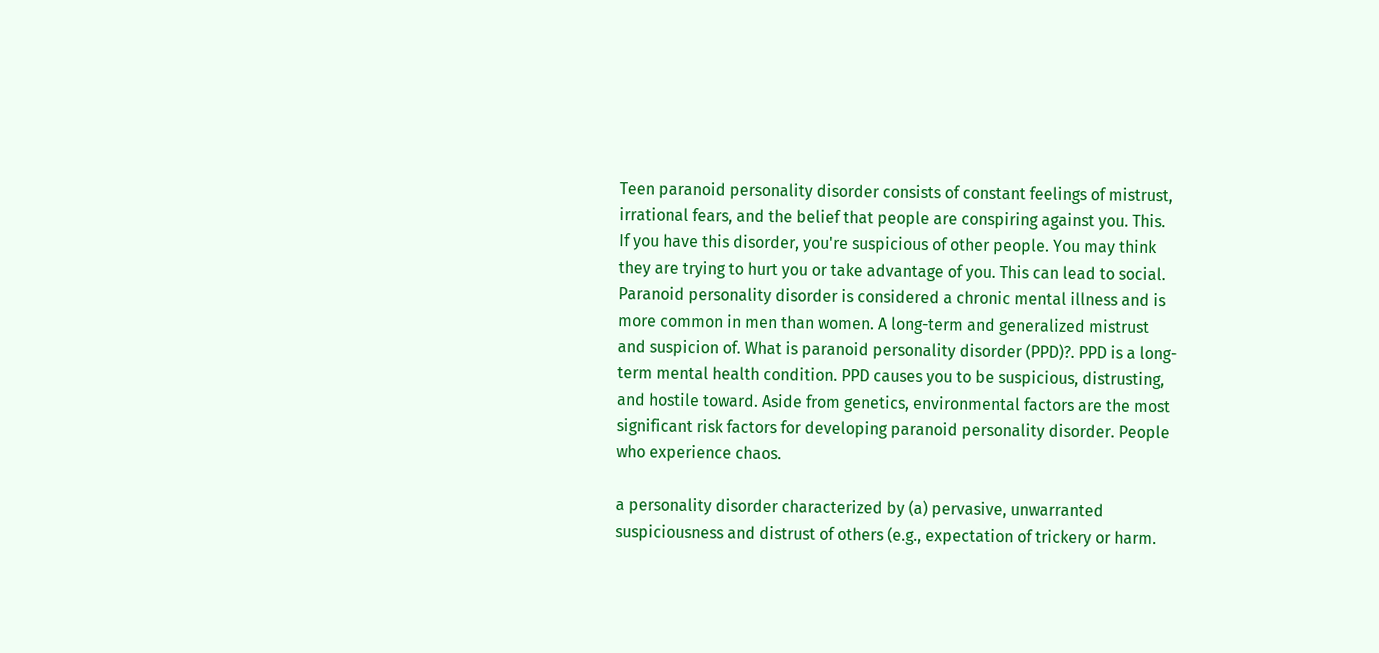Teen paranoid personality disorder consists of constant feelings of mistrust, irrational fears, and the belief that people are conspiring against you. This. If you have this disorder, you're suspicious of other people. You may think they are trying to hurt you or take advantage of you. This can lead to social. Paranoid personality disorder is considered a chronic mental illness and is more common in men than women. A long-term and generalized mistrust and suspicion of. What is paranoid personality disorder (PPD)?. PPD is a long-term mental health condition. PPD causes you to be suspicious, distrusting, and hostile toward. Aside from genetics, environmental factors are the most significant risk factors for developing paranoid personality disorder. People who experience chaos.

a personality disorder characterized by (a) pervasive, unwarranted suspiciousness and distrust of others (e.g., expectation of trickery or harm.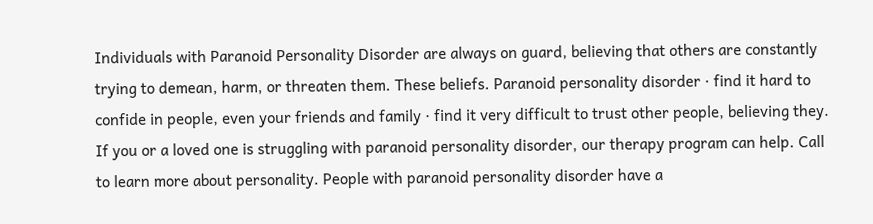Individuals with Paranoid Personality Disorder are always on guard, believing that others are constantly trying to demean, harm, or threaten them. These beliefs. Paranoid personality disorder · find it hard to confide in people, even your friends and family · find it very difficult to trust other people, believing they. If you or a loved one is struggling with paranoid personality disorder, our therapy program can help. Call to learn more about personality. People with paranoid personality disorder have a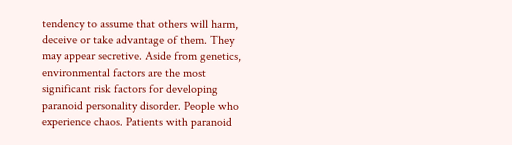tendency to assume that others will harm, deceive or take advantage of them. They may appear secretive. Aside from genetics, environmental factors are the most significant risk factors for developing paranoid personality disorder. People who experience chaos. Patients with paranoid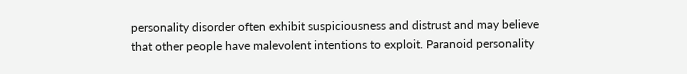personality disorder often exhibit suspiciousness and distrust and may believe that other people have malevolent intentions to exploit. Paranoid personality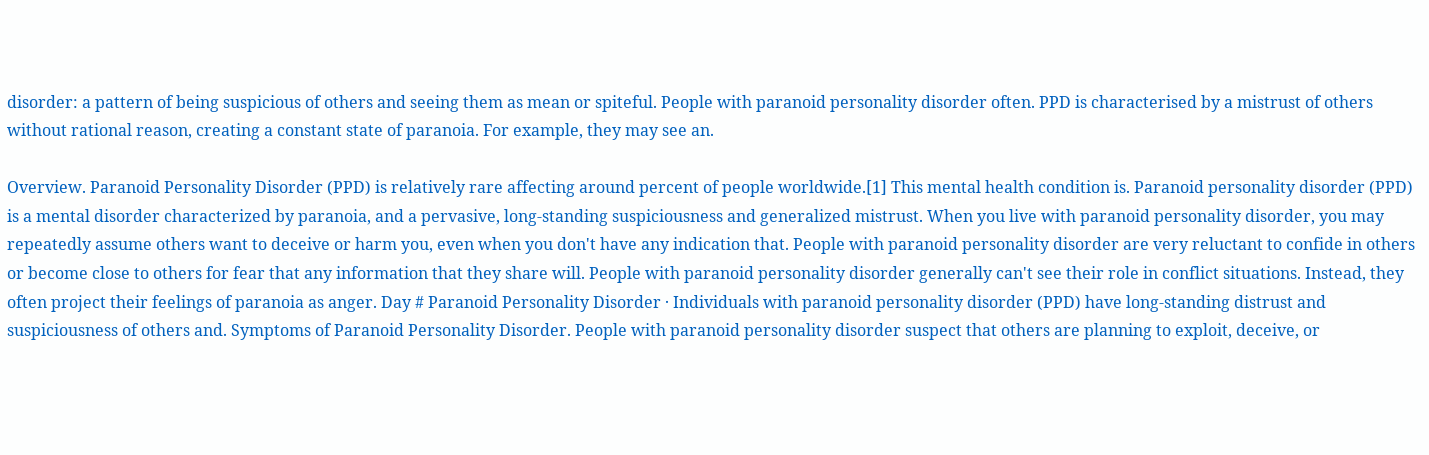disorder: a pattern of being suspicious of others and seeing them as mean or spiteful. People with paranoid personality disorder often. PPD is characterised by a mistrust of others without rational reason, creating a constant state of paranoia. For example, they may see an.

Overview. Paranoid Personality Disorder (PPD) is relatively rare affecting around percent of people worldwide.[1] This mental health condition is. Paranoid personality disorder (PPD) is a mental disorder characterized by paranoia, and a pervasive, long-standing suspiciousness and generalized mistrust. When you live with paranoid personality disorder, you may repeatedly assume others want to deceive or harm you, even when you don't have any indication that. People with paranoid personality disorder are very reluctant to confide in others or become close to others for fear that any information that they share will. People with paranoid personality disorder generally can't see their role in conflict situations. Instead, they often project their feelings of paranoia as anger. Day # Paranoid Personality Disorder · Individuals with paranoid personality disorder (PPD) have long-standing distrust and suspiciousness of others and. Symptoms of Paranoid Personality Disorder. People with paranoid personality disorder suspect that others are planning to exploit, deceive, or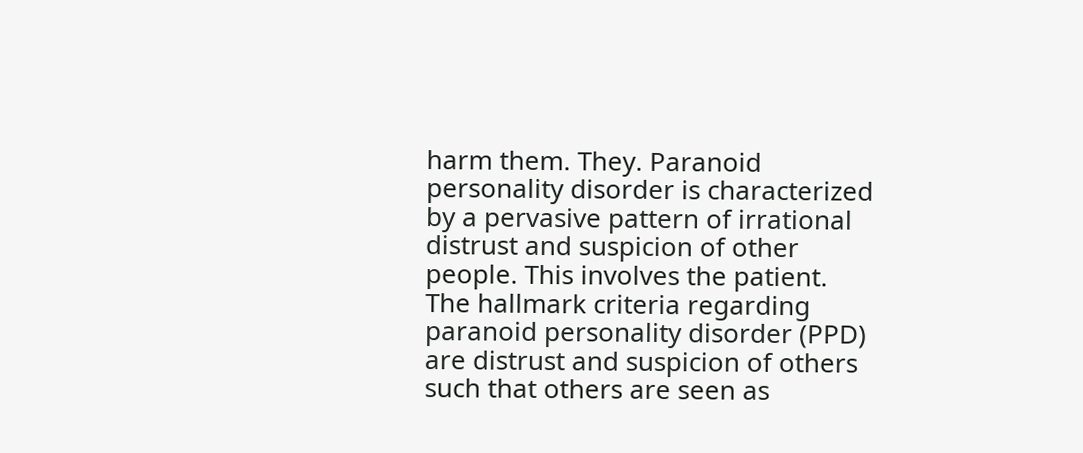harm them. They. Paranoid personality disorder is characterized by a pervasive pattern of irrational distrust and suspicion of other people. This involves the patient. The hallmark criteria regarding paranoid personality disorder (PPD) are distrust and suspicion of others such that others are seen as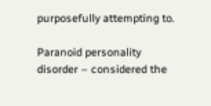purposefully attempting to.

Paranoid personality disorder – considered the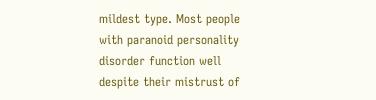mildest type. Most people with paranoid personality disorder function well despite their mistrust of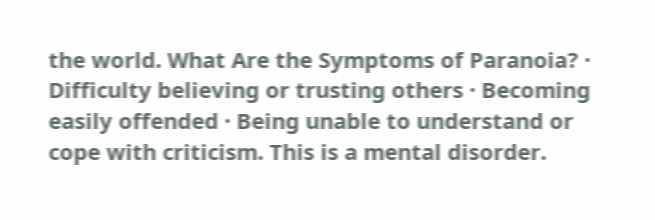the world. What Are the Symptoms of Paranoia? · Difficulty believing or trusting others · Becoming easily offended · Being unable to understand or cope with criticism. This is a mental disorder.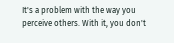It's a problem with the way you perceive others. With it, you don't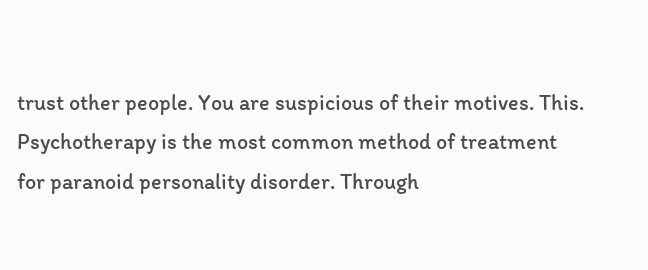trust other people. You are suspicious of their motives. This. Psychotherapy is the most common method of treatment for paranoid personality disorder. Through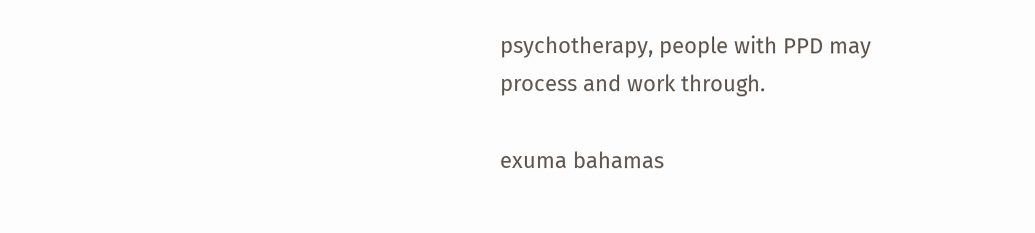psychotherapy, people with PPD may process and work through.

exuma bahamas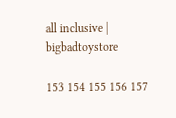all inclusive | bigbadtoystore

153 154 155 156 157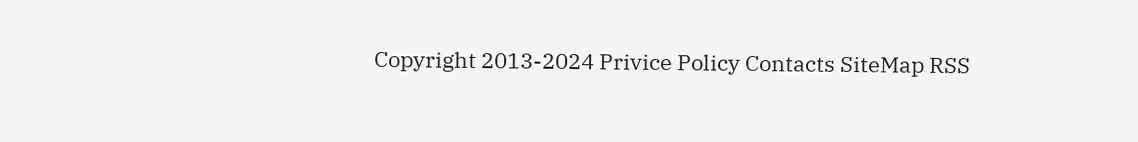Copyright 2013-2024 Privice Policy Contacts SiteMap RSS